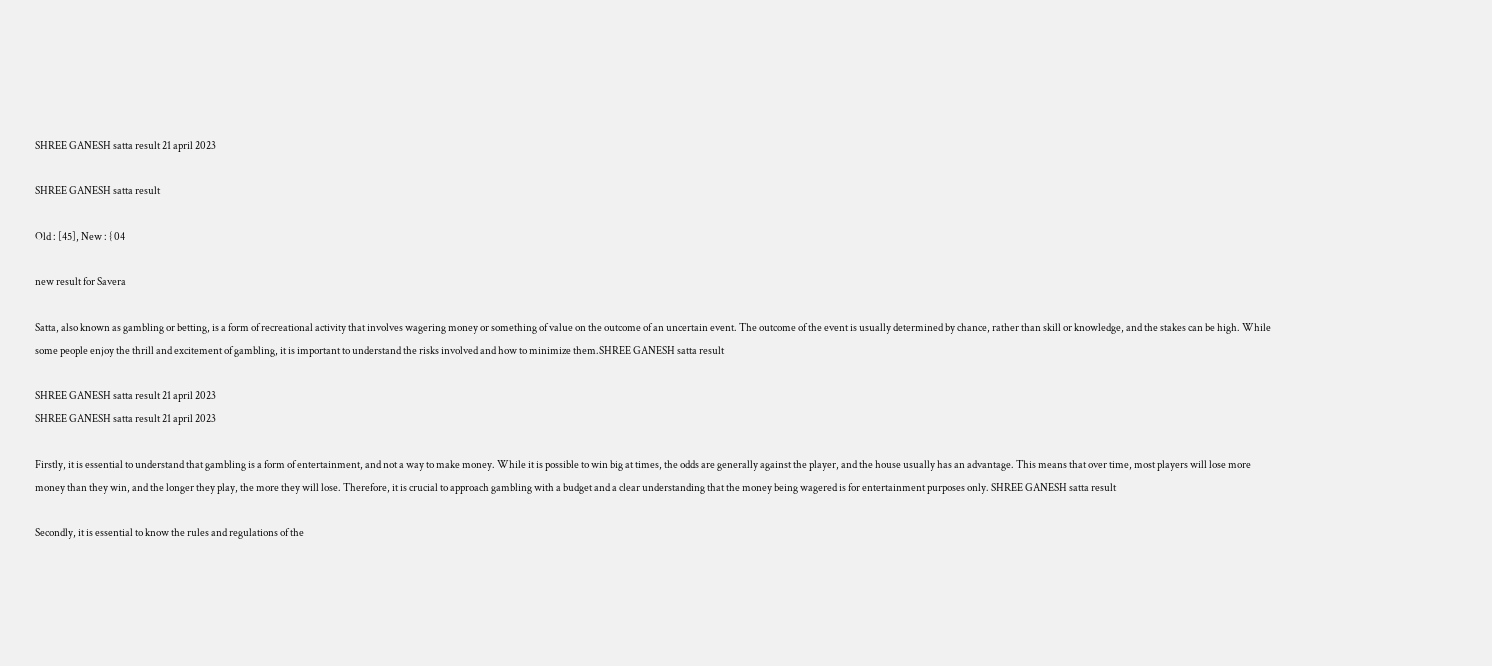SHREE GANESH satta result 21 april 2023

SHREE GANESH satta result

Old : [45], New : { 04

new result for Savera

Satta, also known as gambling or betting, is a form of recreational activity that involves wagering money or something of value on the outcome of an uncertain event. The outcome of the event is usually determined by chance, rather than skill or knowledge, and the stakes can be high. While some people enjoy the thrill and excitement of gambling, it is important to understand the risks involved and how to minimize them.SHREE GANESH satta result

SHREE GANESH satta result 21 april 2023
SHREE GANESH satta result 21 april 2023

Firstly, it is essential to understand that gambling is a form of entertainment, and not a way to make money. While it is possible to win big at times, the odds are generally against the player, and the house usually has an advantage. This means that over time, most players will lose more money than they win, and the longer they play, the more they will lose. Therefore, it is crucial to approach gambling with a budget and a clear understanding that the money being wagered is for entertainment purposes only. SHREE GANESH satta result

Secondly, it is essential to know the rules and regulations of the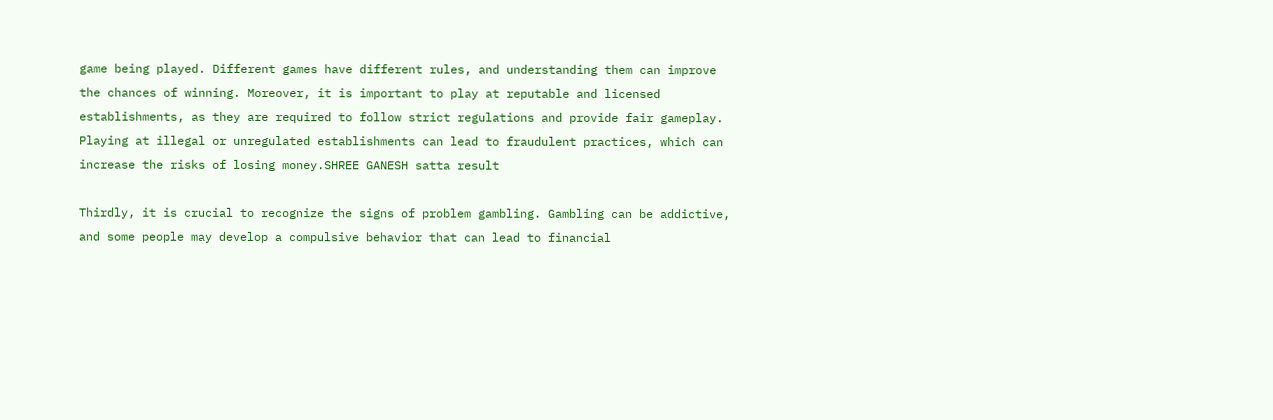game being played. Different games have different rules, and understanding them can improve the chances of winning. Moreover, it is important to play at reputable and licensed establishments, as they are required to follow strict regulations and provide fair gameplay. Playing at illegal or unregulated establishments can lead to fraudulent practices, which can increase the risks of losing money.SHREE GANESH satta result

Thirdly, it is crucial to recognize the signs of problem gambling. Gambling can be addictive, and some people may develop a compulsive behavior that can lead to financial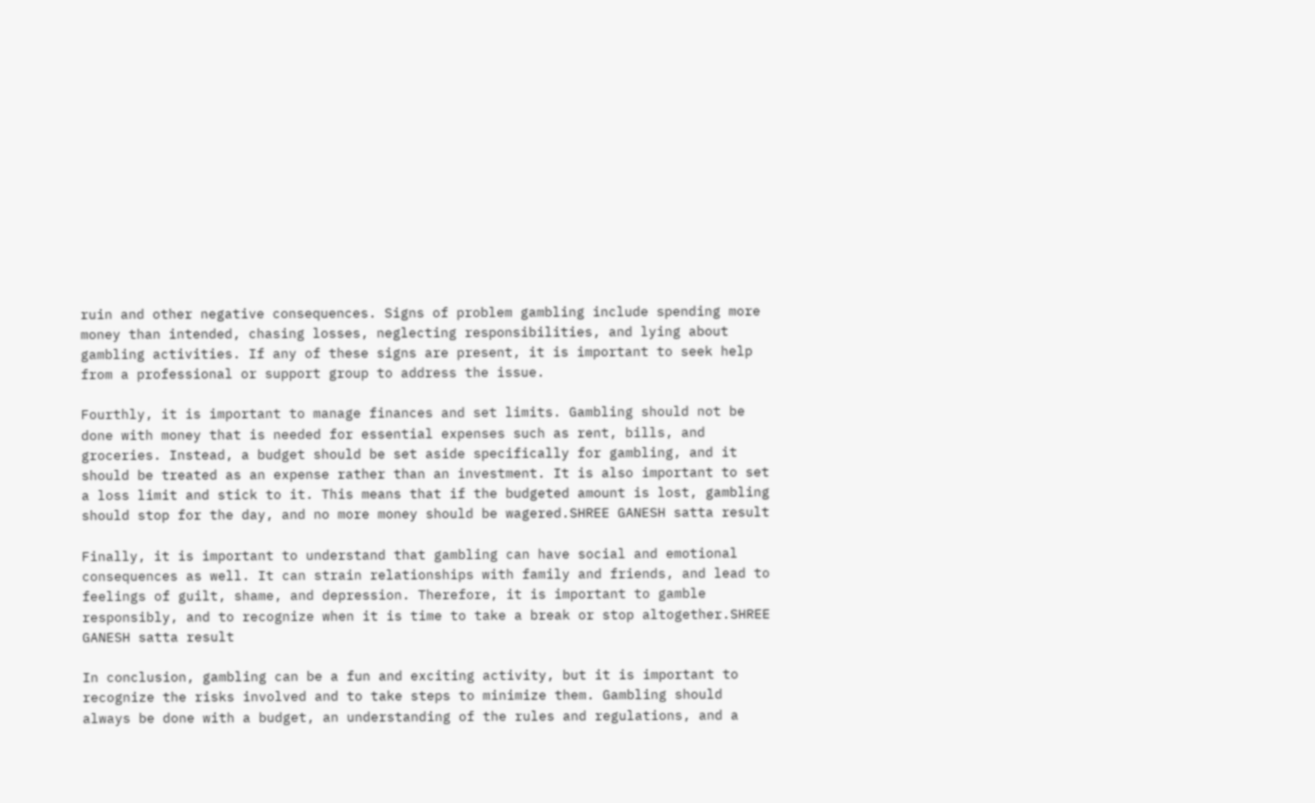ruin and other negative consequences. Signs of problem gambling include spending more money than intended, chasing losses, neglecting responsibilities, and lying about gambling activities. If any of these signs are present, it is important to seek help from a professional or support group to address the issue.

Fourthly, it is important to manage finances and set limits. Gambling should not be done with money that is needed for essential expenses such as rent, bills, and groceries. Instead, a budget should be set aside specifically for gambling, and it should be treated as an expense rather than an investment. It is also important to set a loss limit and stick to it. This means that if the budgeted amount is lost, gambling should stop for the day, and no more money should be wagered.SHREE GANESH satta result

Finally, it is important to understand that gambling can have social and emotional consequences as well. It can strain relationships with family and friends, and lead to feelings of guilt, shame, and depression. Therefore, it is important to gamble responsibly, and to recognize when it is time to take a break or stop altogether.SHREE GANESH satta result

In conclusion, gambling can be a fun and exciting activity, but it is important to recognize the risks involved and to take steps to minimize them. Gambling should always be done with a budget, an understanding of the rules and regulations, and a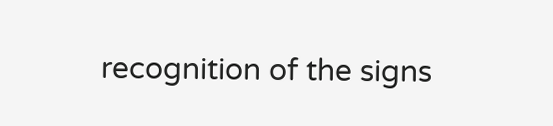recognition of the signs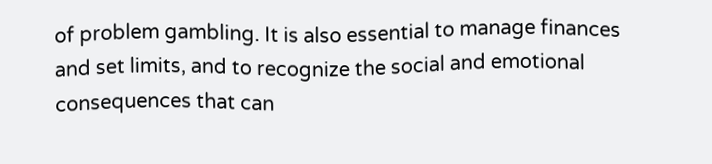of problem gambling. It is also essential to manage finances and set limits, and to recognize the social and emotional consequences that can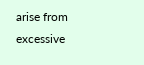arise from excessive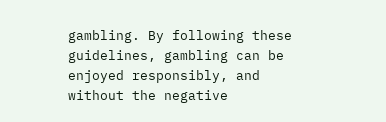gambling. By following these guidelines, gambling can be enjoyed responsibly, and without the negative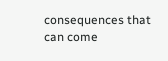consequences that can come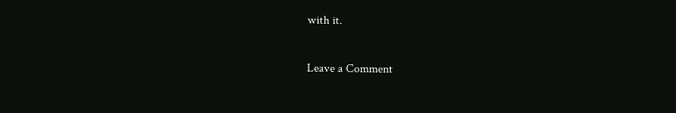with it.

Leave a Comment